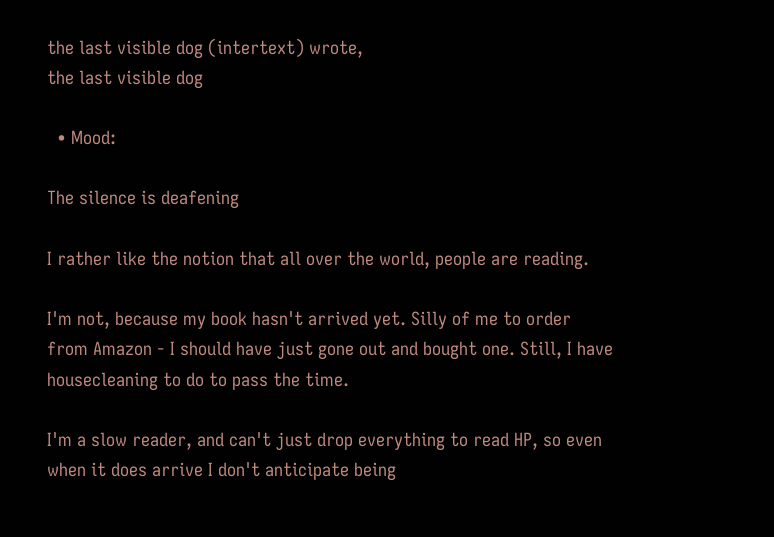the last visible dog (intertext) wrote,
the last visible dog

  • Mood:

The silence is deafening

I rather like the notion that all over the world, people are reading.

I'm not, because my book hasn't arrived yet. Silly of me to order from Amazon - I should have just gone out and bought one. Still, I have housecleaning to do to pass the time.

I'm a slow reader, and can't just drop everything to read HP, so even when it does arrive I don't anticipate being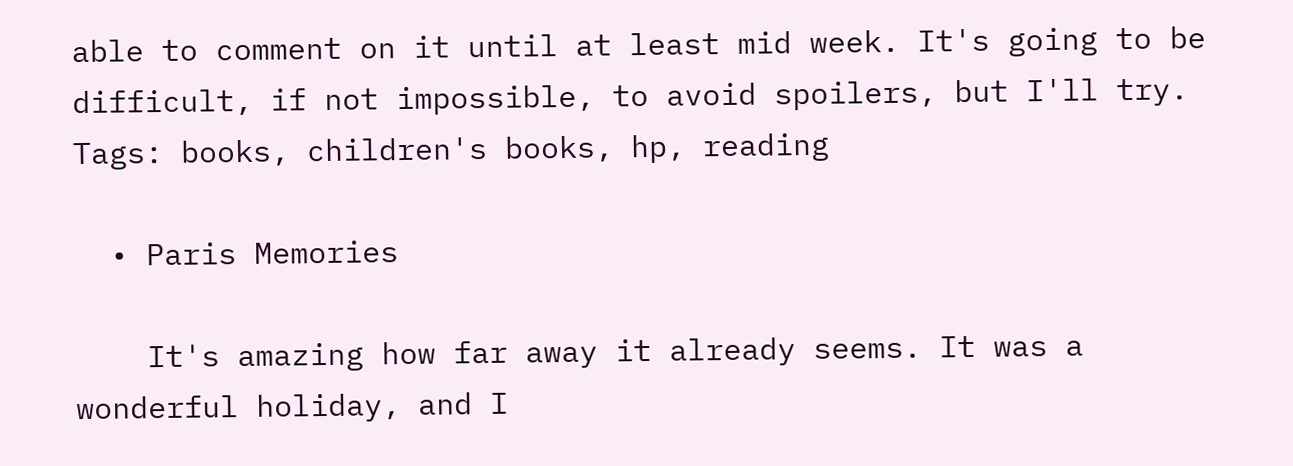able to comment on it until at least mid week. It's going to be difficult, if not impossible, to avoid spoilers, but I'll try.
Tags: books, children's books, hp, reading

  • Paris Memories

    It's amazing how far away it already seems. It was a wonderful holiday, and I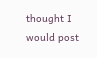thought I would post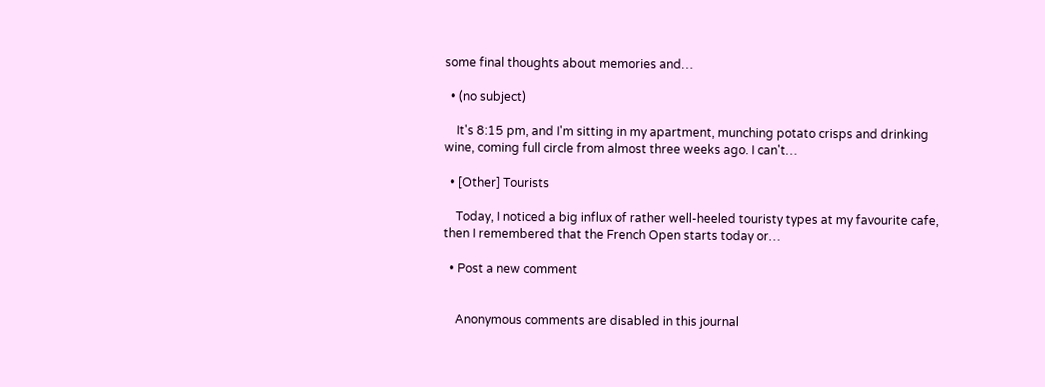some final thoughts about memories and…

  • (no subject)

    It's 8:15 pm, and I'm sitting in my apartment, munching potato crisps and drinking wine, coming full circle from almost three weeks ago. I can't…

  • [Other] Tourists

    Today, I noticed a big influx of rather well-heeled touristy types at my favourite cafe, then I remembered that the French Open starts today or…

  • Post a new comment


    Anonymous comments are disabled in this journal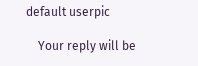default userpic

    Your reply will be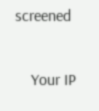screened

    Your IP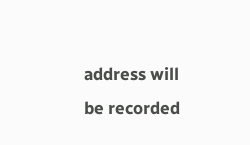address will be recorded